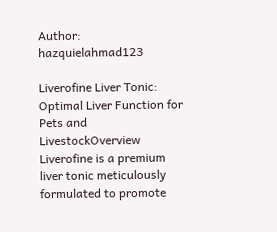Author: hazquielahmad123

Liverofine Liver Tonic: Optimal Liver Function for Pets and LivestockOverview Liverofine is a premium liver tonic meticulously formulated to promote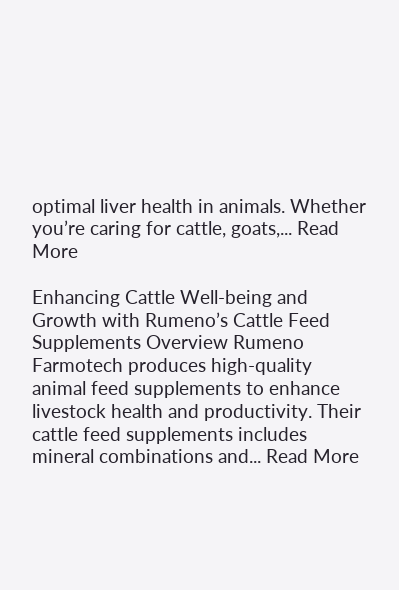optimal liver health in animals. Whether you’re caring for cattle, goats,... Read More

Enhancing Cattle Well-being and Growth with Rumeno’s Cattle Feed Supplements Overview Rumeno Farmotech produces high-quality animal feed supplements to enhance livestock health and productivity. Their cattle feed supplements includes mineral combinations and... Read More